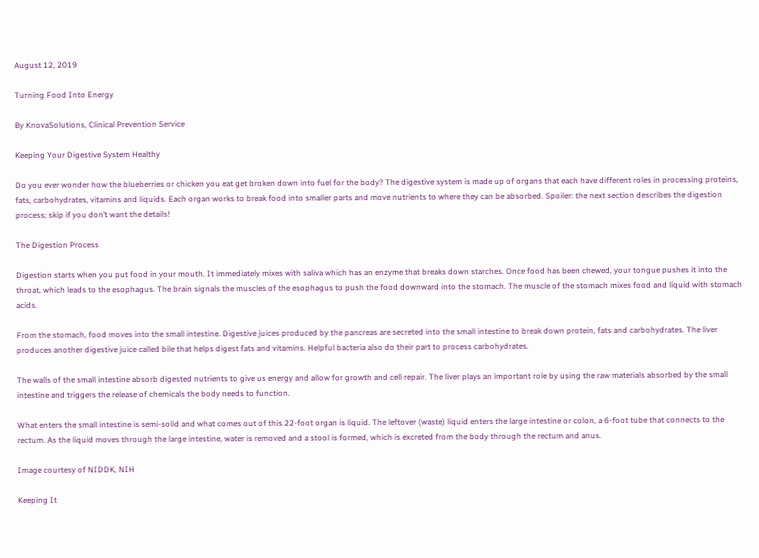August 12, 2019

Turning Food Into Energy

By KnovaSolutions, Clinical Prevention Service

Keeping Your Digestive System Healthy

Do you ever wonder how the blueberries or chicken you eat get broken down into fuel for the body? The digestive system is made up of organs that each have different roles in processing proteins, fats, carbohydrates, vitamins and liquids. Each organ works to break food into smaller parts and move nutrients to where they can be absorbed. Spoiler: the next section describes the digestion process; skip if you don’t want the details!

The Digestion Process

Digestion starts when you put food in your mouth. It immediately mixes with saliva which has an enzyme that breaks down starches. Once food has been chewed, your tongue pushes it into the throat, which leads to the esophagus. The brain signals the muscles of the esophagus to push the food downward into the stomach. The muscle of the stomach mixes food and liquid with stomach acids.

From the stomach, food moves into the small intestine. Digestive juices produced by the pancreas are secreted into the small intestine to break down protein, fats and carbohydrates. The liver produces another digestive juice called bile that helps digest fats and vitamins. Helpful bacteria also do their part to process carbohydrates.

The walls of the small intestine absorb digested nutrients to give us energy and allow for growth and cell repair. The liver plays an important role by using the raw materials absorbed by the small intestine and triggers the release of chemicals the body needs to function.

What enters the small intestine is semi-solid and what comes out of this 22-foot organ is liquid. The leftover (waste) liquid enters the large intestine or colon, a 6-foot tube that connects to the rectum. As the liquid moves through the large intestine, water is removed and a stool is formed, which is excreted from the body through the rectum and anus.

Image courtesy of NIDDK, NIH

Keeping It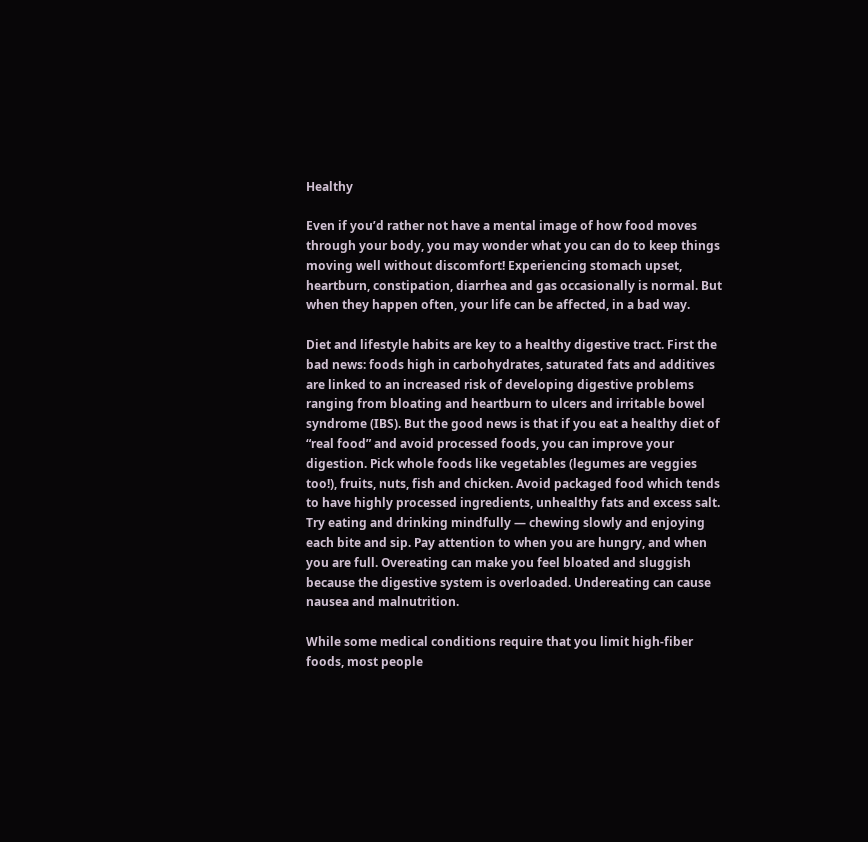Healthy

Even if you’d rather not have a mental image of how food moves through your body, you may wonder what you can do to keep things moving well without discomfort! Experiencing stomach upset, heartburn, constipation, diarrhea and gas occasionally is normal. But when they happen often, your life can be affected, in a bad way.

Diet and lifestyle habits are key to a healthy digestive tract. First the bad news: foods high in carbohydrates, saturated fats and additives are linked to an increased risk of developing digestive problems ranging from bloating and heartburn to ulcers and irritable bowel syndrome (IBS). But the good news is that if you eat a healthy diet of “real food” and avoid processed foods, you can improve your digestion. Pick whole foods like vegetables (legumes are veggies too!), fruits, nuts, fish and chicken. Avoid packaged food which tends to have highly processed ingredients, unhealthy fats and excess salt. Try eating and drinking mindfully — chewing slowly and enjoying each bite and sip. Pay attention to when you are hungry, and when you are full. Overeating can make you feel bloated and sluggish because the digestive system is overloaded. Undereating can cause nausea and malnutrition.

While some medical conditions require that you limit high-fiber foods, most people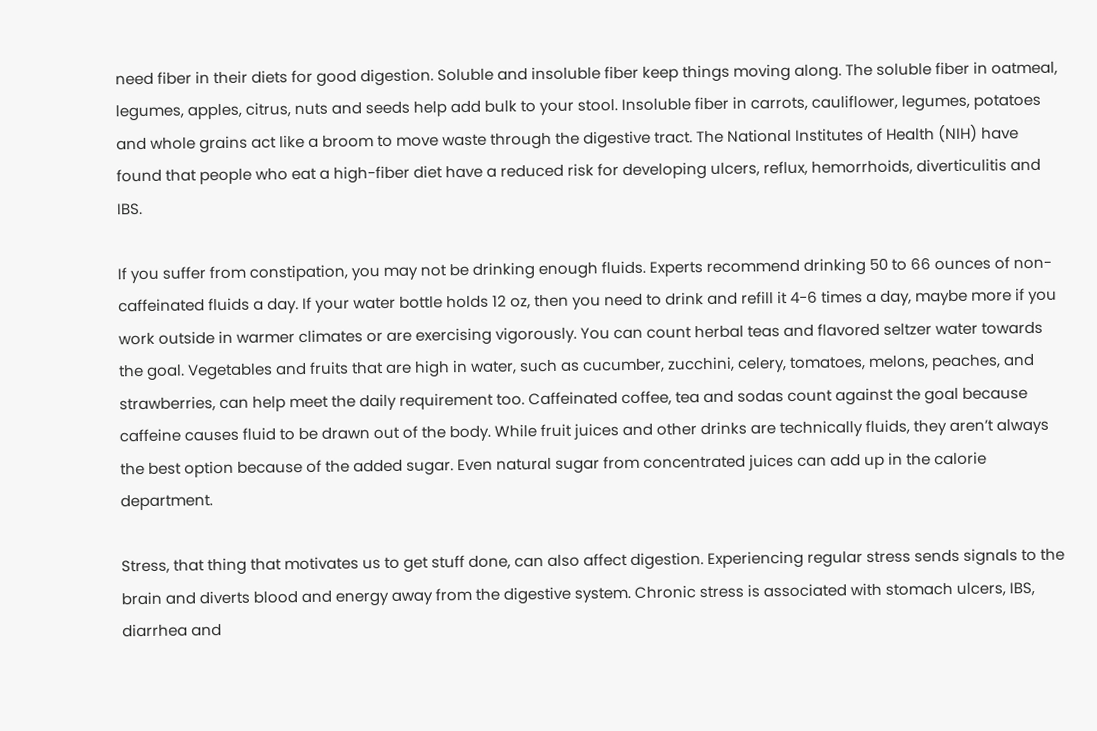need fiber in their diets for good digestion. Soluble and insoluble fiber keep things moving along. The soluble fiber in oatmeal, legumes, apples, citrus, nuts and seeds help add bulk to your stool. Insoluble fiber in carrots, cauliflower, legumes, potatoes and whole grains act like a broom to move waste through the digestive tract. The National Institutes of Health (NIH) have found that people who eat a high-fiber diet have a reduced risk for developing ulcers, reflux, hemorrhoids, diverticulitis and IBS.

If you suffer from constipation, you may not be drinking enough fluids. Experts recommend drinking 50 to 66 ounces of non-caffeinated fluids a day. If your water bottle holds 12 oz, then you need to drink and refill it 4-6 times a day, maybe more if you work outside in warmer climates or are exercising vigorously. You can count herbal teas and flavored seltzer water towards the goal. Vegetables and fruits that are high in water, such as cucumber, zucchini, celery, tomatoes, melons, peaches, and strawberries, can help meet the daily requirement too. Caffeinated coffee, tea and sodas count against the goal because caffeine causes fluid to be drawn out of the body. While fruit juices and other drinks are technically fluids, they aren’t always the best option because of the added sugar. Even natural sugar from concentrated juices can add up in the calorie department.

Stress, that thing that motivates us to get stuff done, can also affect digestion. Experiencing regular stress sends signals to the brain and diverts blood and energy away from the digestive system. Chronic stress is associated with stomach ulcers, IBS, diarrhea and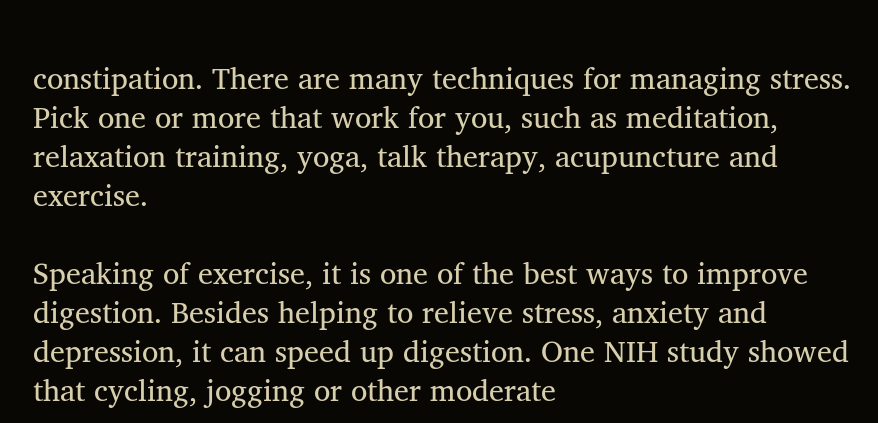constipation. There are many techniques for managing stress. Pick one or more that work for you, such as meditation, relaxation training, yoga, talk therapy, acupuncture and exercise.

Speaking of exercise, it is one of the best ways to improve digestion. Besides helping to relieve stress, anxiety and depression, it can speed up digestion. One NIH study showed that cycling, jogging or other moderate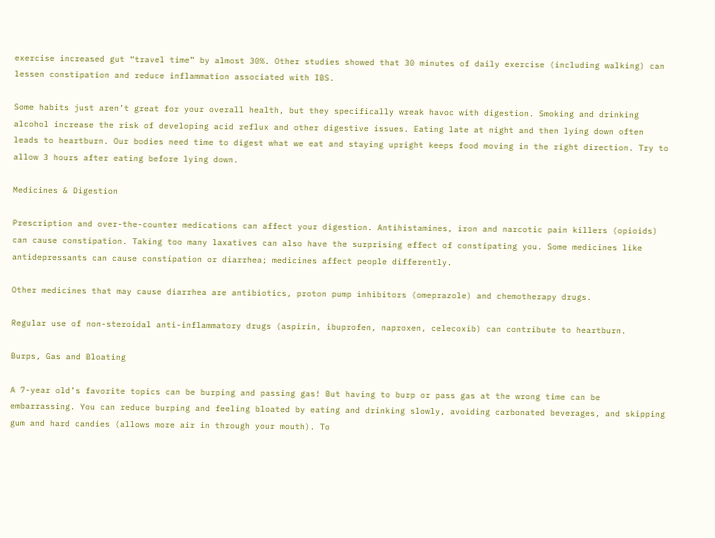exercise increased gut “travel time” by almost 30%. Other studies showed that 30 minutes of daily exercise (including walking) can lessen constipation and reduce inflammation associated with IBS.

Some habits just aren’t great for your overall health, but they specifically wreak havoc with digestion. Smoking and drinking alcohol increase the risk of developing acid reflux and other digestive issues. Eating late at night and then lying down often leads to heartburn. Our bodies need time to digest what we eat and staying upright keeps food moving in the right direction. Try to allow 3 hours after eating before lying down.

Medicines & Digestion

Prescription and over-the-counter medications can affect your digestion. Antihistamines, iron and narcotic pain killers (opioids) can cause constipation. Taking too many laxatives can also have the surprising effect of constipating you. Some medicines like antidepressants can cause constipation or diarrhea; medicines affect people differently.

Other medicines that may cause diarrhea are antibiotics, proton pump inhibitors (omeprazole) and chemotherapy drugs.

Regular use of non-steroidal anti-inflammatory drugs (aspirin, ibuprofen, naproxen, celecoxib) can contribute to heartburn.

Burps, Gas and Bloating

A 7-year old’s favorite topics can be burping and passing gas! But having to burp or pass gas at the wrong time can be embarrassing. You can reduce burping and feeling bloated by eating and drinking slowly, avoiding carbonated beverages, and skipping gum and hard candies (allows more air in through your mouth). To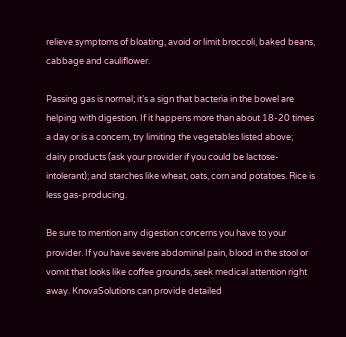relieve symptoms of bloating, avoid or limit broccoli, baked beans, cabbage and cauliflower.

Passing gas is normal; it’s a sign that bacteria in the bowel are helping with digestion. If it happens more than about 18-20 times a day or is a concern, try limiting the vegetables listed above; dairy products (ask your provider if you could be lactose-intolerant); and starches like wheat, oats, corn and potatoes. Rice is less gas-producing.

Be sure to mention any digestion concerns you have to your provider. If you have severe abdominal pain, blood in the stool or vomit that looks like coffee grounds, seek medical attention right away. KnovaSolutions can provide detailed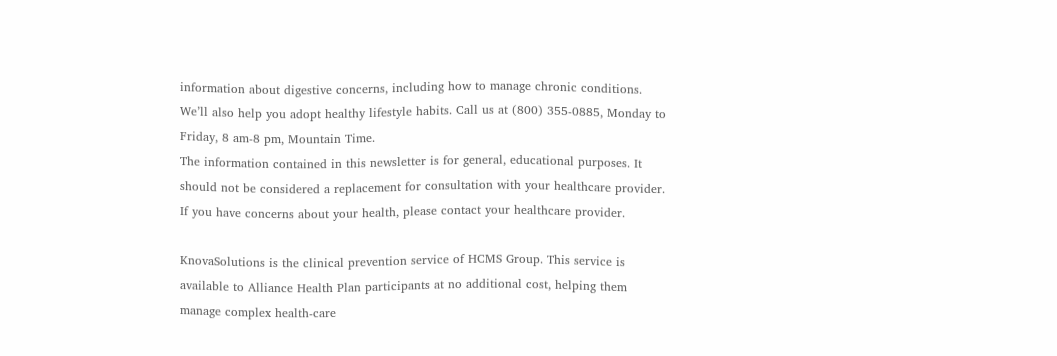information about digestive concerns, including how to manage chronic conditions. We’ll also help you adopt healthy lifestyle habits. Call us at (800) 355-0885, Monday to Friday, 8 am-8 pm, Mountain Time.
The information contained in this newsletter is for general, educational purposes. It should not be considered a replacement for consultation with your healthcare provider.  If you have concerns about your health, please contact your healthcare provider.

KnovaSolutions is the clinical prevention service of HCMS Group. This service is available to Alliance Health Plan participants at no additional cost, helping them manage complex health-care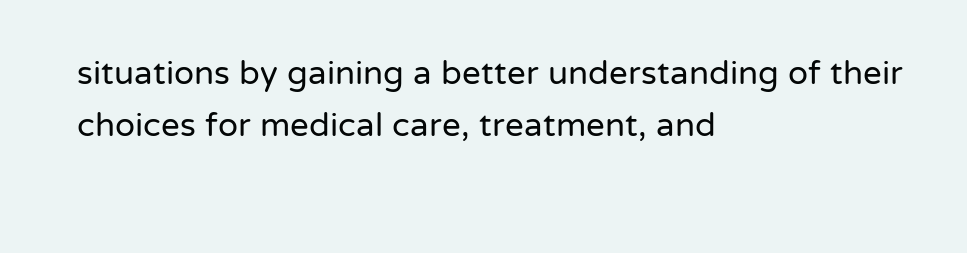situations by gaining a better understanding of their choices for medical care, treatment, and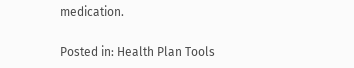medication.

Posted in: Health Plan Tools